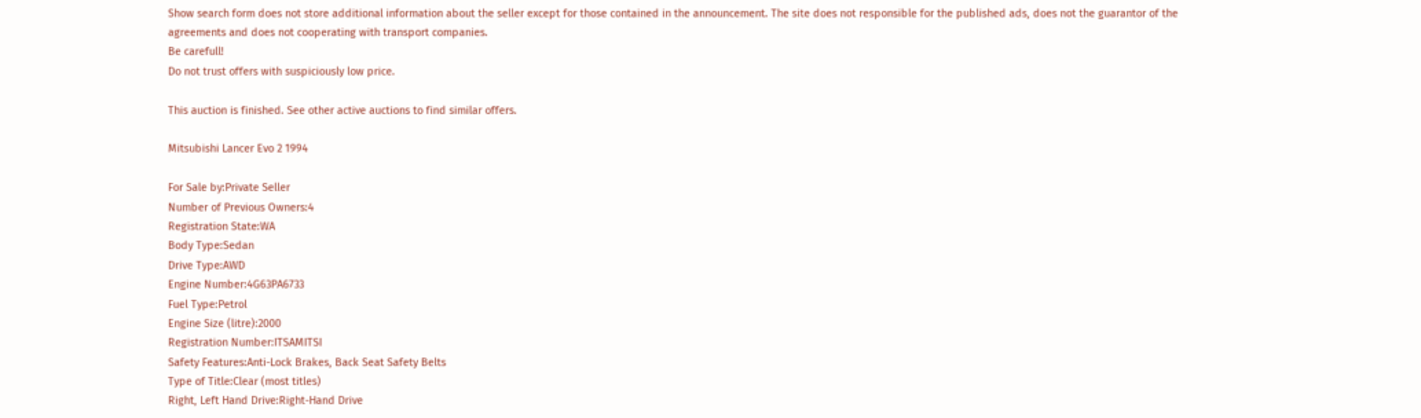Show search form does not store additional information about the seller except for those contained in the announcement. The site does not responsible for the published ads, does not the guarantor of the agreements and does not cooperating with transport companies.
Be carefull!
Do not trust offers with suspiciously low price.

This auction is finished. See other active auctions to find similar offers.

Mitsubishi Lancer Evo 2 1994

For Sale by:Private Seller
Number of Previous Owners:4
Registration State:WA
Body Type:Sedan
Drive Type:AWD
Engine Number:4G63PA6733
Fuel Type:Petrol
Engine Size (litre):2000
Registration Number:ITSAMITSI
Safety Features:Anti-Lock Brakes, Back Seat Safety Belts
Type of Title:Clear (most titles)
Right, Left Hand Drive:Right-Hand Drive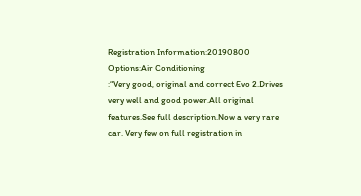Registration Information:20190800
Options:Air Conditioning
:“Very good, original and correct Evo 2.Drives very well and good power.All original features.See full description.Now a very rare car. Very few on full registration in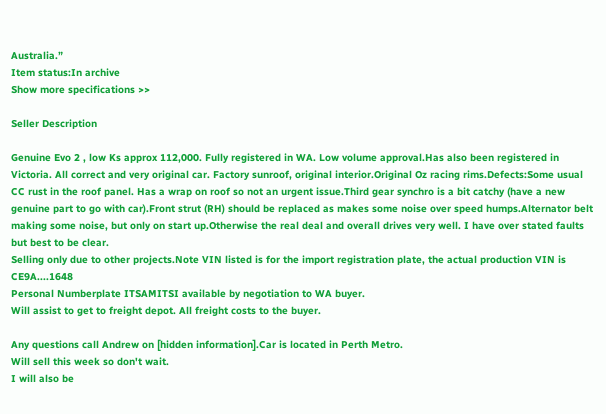Australia.”
Item status:In archive
Show more specifications >>

Seller Description

Genuine Evo 2 , low Ks approx 112,000. Fully registered in WA. Low volume approval.Has also been registered in Victoria. All correct and very original car. Factory sunroof, original interior.Original Oz racing rims.Defects:Some usual CC rust in the roof panel. Has a wrap on roof so not an urgent issue.Third gear synchro is a bit catchy (have a new genuine part to go with car).Front strut (RH) should be replaced as makes some noise over speed humps.Alternator belt making some noise, but only on start up.Otherwise the real deal and overall drives very well. I have over stated faults but best to be clear.
Selling only due to other projects.Note VIN listed is for the import registration plate, the actual production VIN is CE9A....1648
Personal Numberplate ITSAMITSI available by negotiation to WA buyer.
Will assist to get to freight depot. All freight costs to the buyer.

Any questions call Andrew on [hidden information].Car is located in Perth Metro.
Will sell this week so don't wait.
I will also be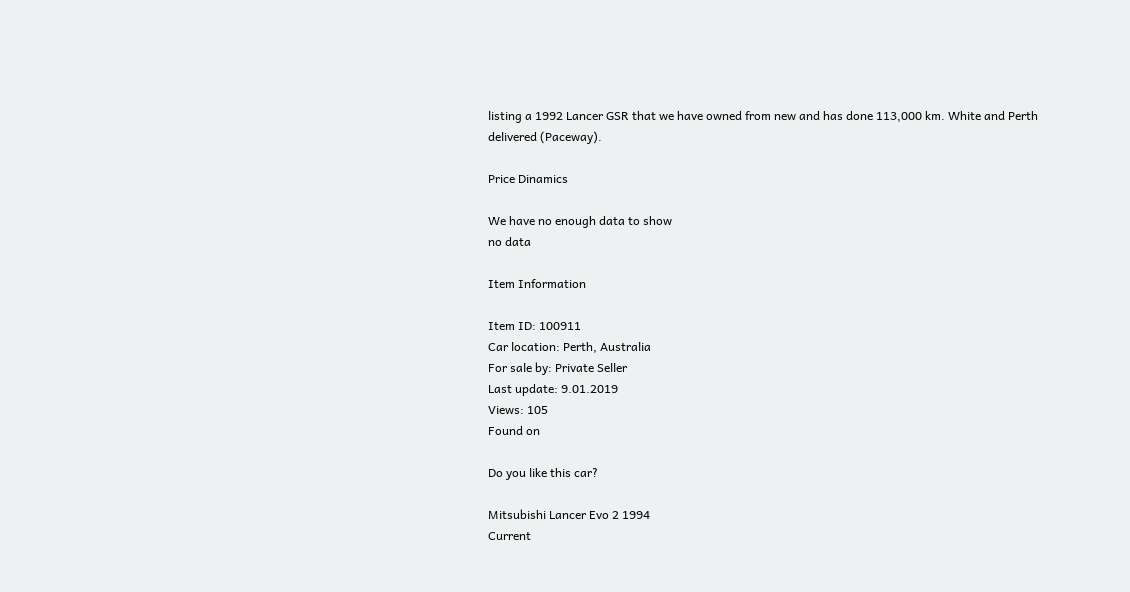listing a 1992 Lancer GSR that we have owned from new and has done 113,000 km. White and Perth delivered (Paceway).

Price Dinamics

We have no enough data to show
no data

Item Information

Item ID: 100911
Car location: Perth, Australia
For sale by: Private Seller
Last update: 9.01.2019
Views: 105
Found on

Do you like this car?

Mitsubishi Lancer Evo 2 1994
Current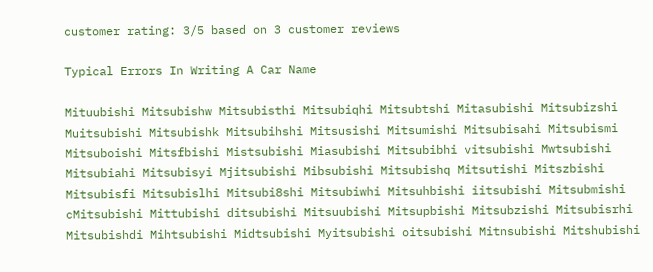customer rating: 3/5 based on 3 customer reviews

Typical Errors In Writing A Car Name

Mituubishi Mitsubishw Mitsubisthi Mitsubiqhi Mitsubtshi Mitasubishi Mitsubizshi Muitsubishi Mitsubishk Mitsubihshi Mitsusishi Mitsumishi Mitsubisahi Mitsubismi Mitsuboishi Mitsfbishi Mistsubishi Miasubishi Mitsubibhi vitsubishi Mwtsubishi Mitsubiahi Mitsubisyi Mjitsubishi Mibsubishi Mitsubishq Mitsutishi Mitszbishi Mitsubisfi Mitsubislhi Mitsubi8shi Mitsubiwhi Mitsuhbishi iitsubishi Mitsubmishi cMitsubishi Mittubishi ditsubishi Mitsuubishi Mitsupbishi Mitsubzishi Mitsubisrhi Mitsubishdi Mihtsubishi Midtsubishi Myitsubishi oitsubishi Mitnsubishi Mitshubishi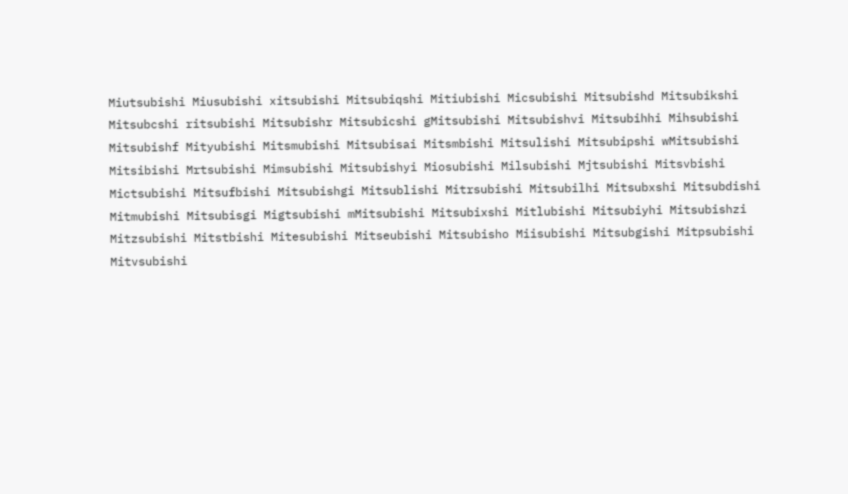Miutsubishi Miusubishi xitsubishi Mitsubiqshi Mitiubishi Micsubishi Mitsubishd Mitsubikshi Mitsubcshi ritsubishi Mitsubishr Mitsubicshi gMitsubishi Mitsubishvi Mitsubihhi Mihsubishi Mitsubishf Mityubishi Mitsmubishi Mitsubisai Mitsmbishi Mitsulishi Mitsubipshi wMitsubishi Mitsibishi Mrtsubishi Mimsubishi Mitsubishyi Miosubishi Milsubishi Mjtsubishi Mitsvbishi Mictsubishi Mitsufbishi Mitsubishgi Mitsublishi Mitrsubishi Mitsubilhi Mitsubxshi Mitsubdishi Mitmubishi Mitsubisgi Migtsubishi mMitsubishi Mitsubixshi Mitlubishi Mitsubiyhi Mitsubishzi Mitzsubishi Mitstbishi Mitesubishi Mitseubishi Mitsubisho Miisubishi Mitsubgishi Mitpsubishi Mitvsubishi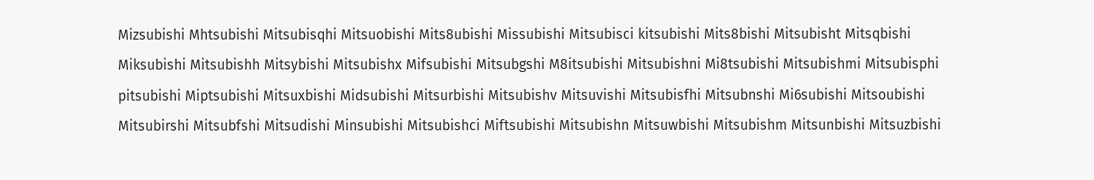Mizsubishi Mhtsubishi Mitsubisqhi Mitsuobishi Mits8ubishi Missubishi Mitsubisci kitsubishi Mits8bishi Mitsubisht Mitsqbishi Miksubishi Mitsubishh Mitsybishi Mitsubishx Mifsubishi Mitsubgshi M8itsubishi Mitsubishni Mi8tsubishi Mitsubishmi Mitsubisphi pitsubishi Miptsubishi Mitsuxbishi Midsubishi Mitsurbishi Mitsubishv Mitsuvishi Mitsubisfhi Mitsubnshi Mi6subishi Mitsoubishi Mitsubirshi Mitsubfshi Mitsudishi Minsubishi Mitsubishci Miftsubishi Mitsubishn Mitsuwbishi Mitsubishm Mitsunbishi Mitsuzbishi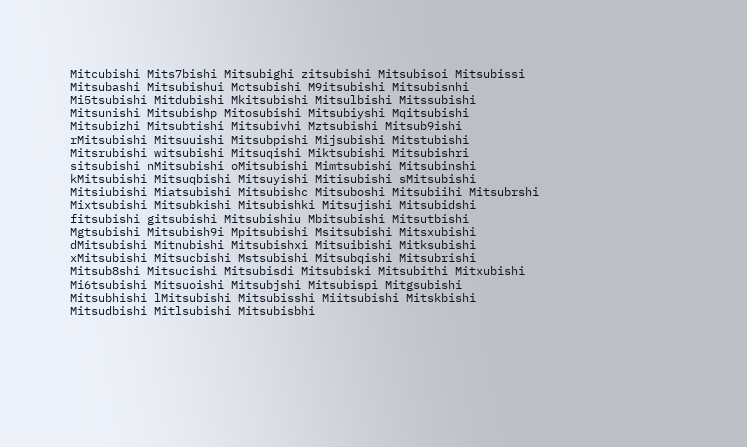Mitcubishi Mits7bishi Mitsubighi zitsubishi Mitsubisoi Mitsubissi Mitsubashi Mitsubishui Mctsubishi M9itsubishi Mitsubisnhi Mi5tsubishi Mitdubishi Mkitsubishi Mitsulbishi Mitssubishi Mitsunishi Mitsubishp Mitosubishi Mitsubiyshi Mqitsubishi Mitsubizhi Mitsubtishi Mitsubivhi Mztsubishi Mitsub9ishi rMitsubishi Mitsuuishi Mitsubpishi Mijsubishi Mitstubishi Mitsrubishi witsubishi Mitsuqishi Miktsubishi Mitsubishri sitsubishi nMitsubishi oMitsubishi Mimtsubishi Mitsubinshi kMitsubishi Mitsuqbishi Mitsuyishi Mitisubishi sMitsubishi Mitsiubishi Miatsubishi Mitsubishc Mitsuboshi Mitsubiihi Mitsubrshi Mixtsubishi Mitsubkishi Mitsubishki Mitsujishi Mitsubidshi fitsubishi gitsubishi Mitsubishiu Mbitsubishi Mitsutbishi Mgtsubishi Mitsubish9i Mpitsubishi Msitsubishi Mitsxubishi dMitsubishi Mitnubishi Mitsubishxi Mitsuibishi Mitksubishi xMitsubishi Mitsucbishi Mstsubishi Mitsubqishi Mitsubrishi Mitsub8shi Mitsucishi Mitsubisdi Mitsubiski Mitsubithi Mitxubishi Mi6tsubishi Mitsuoishi Mitsubjshi Mitsubispi Mitgsubishi Mitsubhishi lMitsubishi Mitsubisshi Miitsubishi Mitskbishi Mitsudbishi Mitlsubishi Mitsubisbhi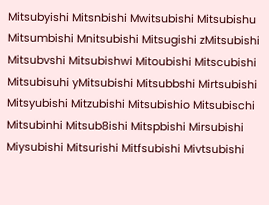Mitsubyishi Mitsnbishi Mwitsubishi Mitsubishu Mitsumbishi Mnitsubishi Mitsugishi zMitsubishi Mitsubvshi Mitsubishwi Mitoubishi Mitscubishi Mitsubisuhi yMitsubishi Mitsubbshi Mirtsubishi Mitsyubishi Mitzubishi Mitsubishio Mitsubischi Mitsubinhi Mitsub8ishi Mitspbishi Mirsubishi Miysubishi Mitsurishi Mitfsubishi Mivtsubishi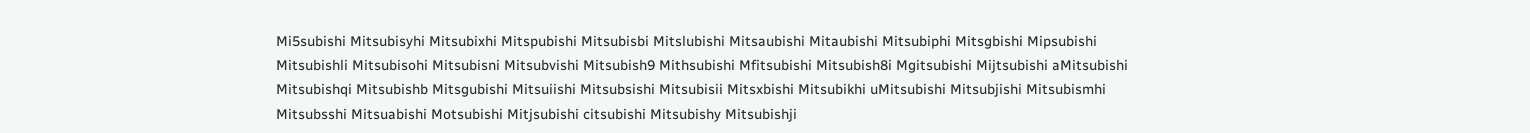Mi5subishi Mitsubisyhi Mitsubixhi Mitspubishi Mitsubisbi Mitslubishi Mitsaubishi Mitaubishi Mitsubiphi Mitsgbishi Mipsubishi Mitsubishli Mitsubisohi Mitsubisni Mitsubvishi Mitsubish9 Mithsubishi Mfitsubishi Mitsubish8i Mgitsubishi Mijtsubishi aMitsubishi Mitsubishqi Mitsubishb Mitsgubishi Mitsuiishi Mitsubsishi Mitsubisii Mitsxbishi Mitsubikhi uMitsubishi Mitsubjishi Mitsubismhi Mitsubsshi Mitsuabishi Motsubishi Mitjsubishi citsubishi Mitsubishy Mitsubishji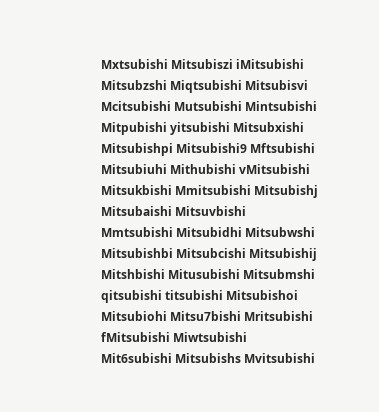Mxtsubishi Mitsubiszi iMitsubishi Mitsubzshi Miqtsubishi Mitsubisvi Mcitsubishi Mutsubishi Mintsubishi Mitpubishi yitsubishi Mitsubxishi Mitsubishpi Mitsubishi9 Mftsubishi Mitsubiuhi Mithubishi vMitsubishi Mitsukbishi Mmitsubishi Mitsubishj Mitsubaishi Mitsuvbishi Mmtsubishi Mitsubidhi Mitsubwshi Mitsubishbi Mitsubcishi Mitsubishij Mitshbishi Mitusubishi Mitsubmshi qitsubishi titsubishi Mitsubishoi Mitsubiohi Mitsu7bishi Mritsubishi fMitsubishi Miwtsubishi Mit6subishi Mitsubishs Mvitsubishi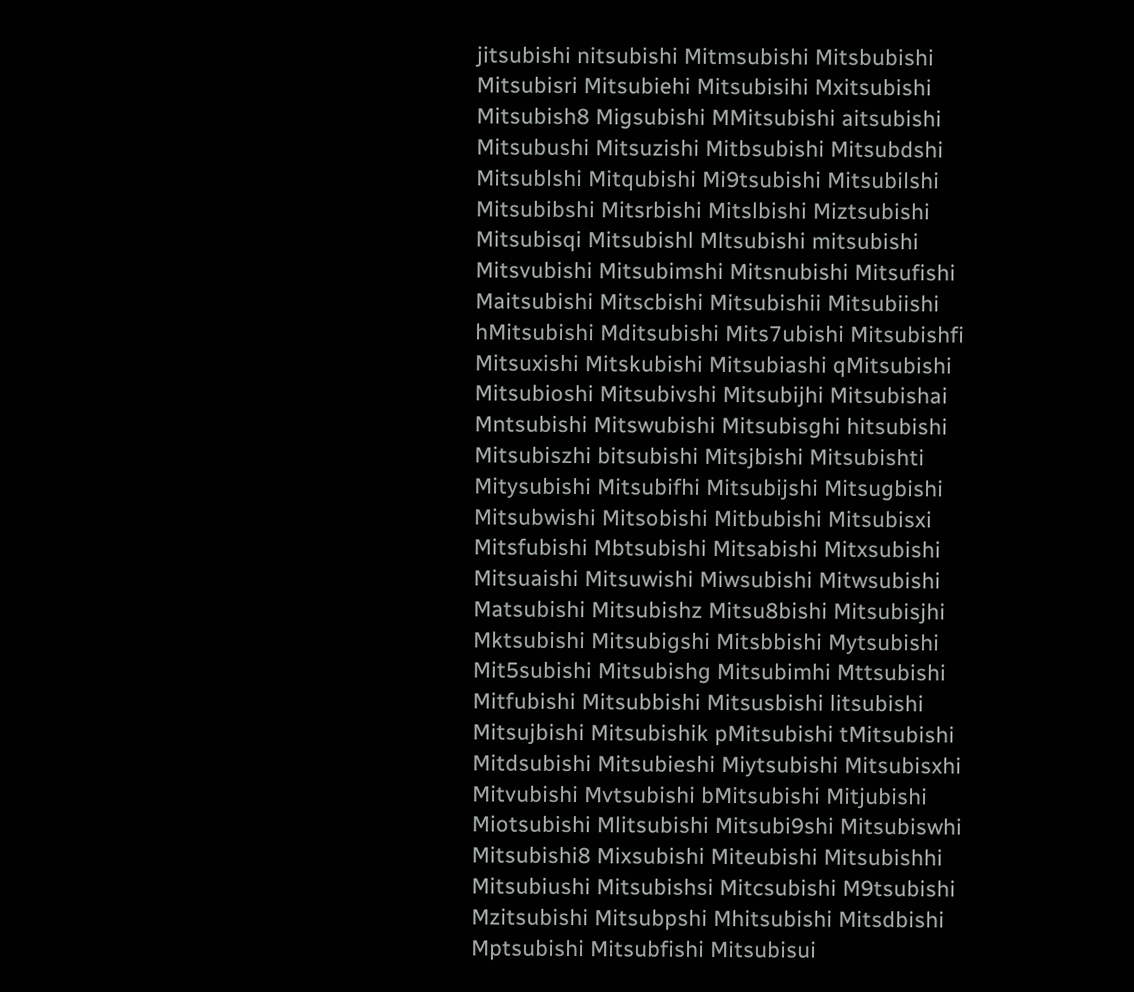jitsubishi nitsubishi Mitmsubishi Mitsbubishi Mitsubisri Mitsubiehi Mitsubisihi Mxitsubishi Mitsubish8 Migsubishi MMitsubishi aitsubishi Mitsubushi Mitsuzishi Mitbsubishi Mitsubdshi Mitsublshi Mitqubishi Mi9tsubishi Mitsubilshi Mitsubibshi Mitsrbishi Mitslbishi Miztsubishi Mitsubisqi Mitsubishl Mltsubishi mitsubishi Mitsvubishi Mitsubimshi Mitsnubishi Mitsufishi Maitsubishi Mitscbishi Mitsubishii Mitsubiishi hMitsubishi Mditsubishi Mits7ubishi Mitsubishfi Mitsuxishi Mitskubishi Mitsubiashi qMitsubishi Mitsubioshi Mitsubivshi Mitsubijhi Mitsubishai Mntsubishi Mitswubishi Mitsubisghi hitsubishi Mitsubiszhi bitsubishi Mitsjbishi Mitsubishti Mitysubishi Mitsubifhi Mitsubijshi Mitsugbishi Mitsubwishi Mitsobishi Mitbubishi Mitsubisxi Mitsfubishi Mbtsubishi Mitsabishi Mitxsubishi Mitsuaishi Mitsuwishi Miwsubishi Mitwsubishi Matsubishi Mitsubishz Mitsu8bishi Mitsubisjhi Mktsubishi Mitsubigshi Mitsbbishi Mytsubishi Mit5subishi Mitsubishg Mitsubimhi Mttsubishi Mitfubishi Mitsubbishi Mitsusbishi litsubishi Mitsujbishi Mitsubishik pMitsubishi tMitsubishi Mitdsubishi Mitsubieshi Miytsubishi Mitsubisxhi Mitvubishi Mvtsubishi bMitsubishi Mitjubishi Miotsubishi Mlitsubishi Mitsubi9shi Mitsubiswhi Mitsubishi8 Mixsubishi Miteubishi Mitsubishhi Mitsubiushi Mitsubishsi Mitcsubishi M9tsubishi Mzitsubishi Mitsubpshi Mhitsubishi Mitsdbishi Mptsubishi Mitsubfishi Mitsubisui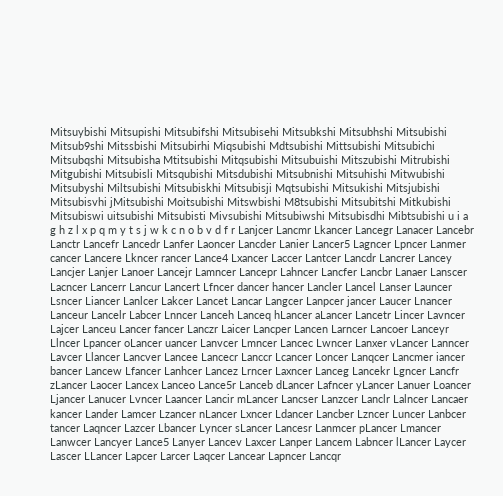Mitsuybishi Mitsupishi Mitsubifshi Mitsubisehi Mitsubkshi Mitsubhshi Mitsubishi Mitsub9shi Mitssbishi Mitsubirhi Miqsubishi Mdtsubishi Mittsubishi Mitsubichi Mitsubqshi Mitsubisha Mtitsubishi Mitqsubishi Mitsubuishi Mitszubishi Mitrubishi Mitgubishi Mitsubisli Mitsqubishi Mitsdubishi Mitsubnishi Mitsuhishi Mitwubishi Mitsubyshi Miltsubishi Mitsubiskhi Mitsubisji Mqtsubishi Mitsukishi Mitsjubishi Mitsubisvhi jMitsubishi Moitsubishi Mitswbishi M8tsubishi Mitsubitshi Mitkubishi Mitsubiswi uitsubishi Mitsubisti Mivsubishi Mitsubiwshi Mitsubisdhi Mibtsubishi u i a g h z l x p q m y t s j w k c n o b v d f r Lanjcer Lancmr Lkancer Lancegr Lanacer Lancebr Lanctr Lancefr Lancedr Lanfer Laoncer Lancder Lanier Lancer5 Lagncer Lpncer Lanmer cancer Lancere Lkncer rancer Lance4 Lxancer Laccer Lantcer Lancdr Lancrer Lancey Lancjer Lanjer Lanoer Lancejr Lamncer Lancepr Lahncer Lancfer Lancbr Lanaer Lanscer Lacncer Lancerr Lancur Lancert Lfncer dancer hancer Lancler Lancel Lanser Launcer Lsncer Liancer Lanlcer Lakcer Lancet Lancar Langcer Lanpcer jancer Laucer Lnancer Lanceur Lancelr Labcer Lnncer Lanceh Lanceq hLancer aLancer Lancetr Lincer Lavncer Lajcer Lanceu Lancer fancer Lanczr Laicer Lancper Lancen Larncer Lancoer Lanceyr Llncer Lpancer oLancer uancer Lanvcer Lmncer Lancec Lwncer Lanxer vLancer Lanncer Lavcer Llancer Lancver Lancee Lancecr Lanccr Lcancer Loncer Lanqcer Lancmer iancer bancer Lancew Lfancer Lanhcer Lancez Lrncer Laxncer Lanceg Lancekr Lgncer Lancfr zLancer Laocer Lancex Lanceo Lance5r Lanceb dLancer Lafncer yLancer Lanuer Loancer Ljancer Lanucer Lvncer Laancer Lancir mLancer Lancser Lanzcer Lanclr Lalncer Lancaer kancer Lander Lamcer Lzancer nLancer Lxncer Ldancer Lancber Lzncer Luncer Lanbcer tancer Laqncer Lazcer Lbancer Lyncer sLancer Lancesr Lanmcer pLancer Lmancer Lanwcer Lancyer Lance5 Lanyer Lancev Laxcer Lanper Lancem Labncer lLancer Laycer Lascer LLancer Lapcer Larcer Laqcer Lancear Lapncer Lancqr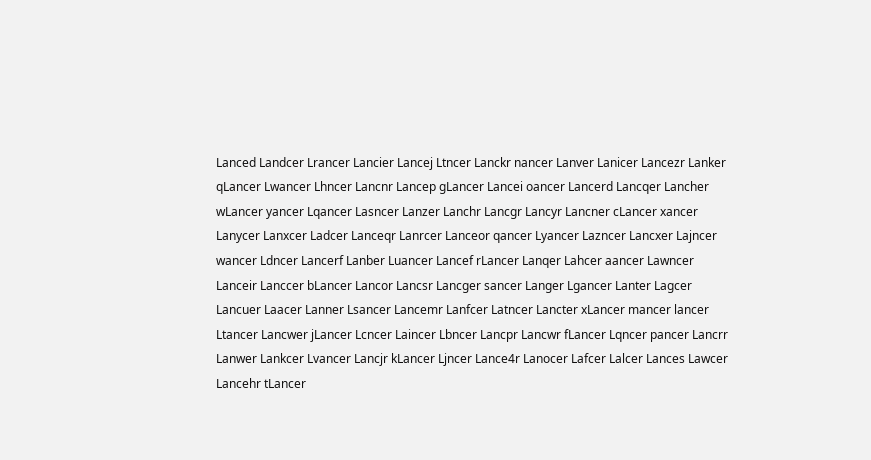Lanced Landcer Lrancer Lancier Lancej Ltncer Lanckr nancer Lanver Lanicer Lancezr Lanker qLancer Lwancer Lhncer Lancnr Lancep gLancer Lancei oancer Lancerd Lancqer Lancher wLancer yancer Lqancer Lasncer Lanzer Lanchr Lancgr Lancyr Lancner cLancer xancer Lanycer Lanxcer Ladcer Lanceqr Lanrcer Lanceor qancer Lyancer Lazncer Lancxer Lajncer wancer Ldncer Lancerf Lanber Luancer Lancef rLancer Lanqer Lahcer aancer Lawncer Lanceir Lanccer bLancer Lancor Lancsr Lancger sancer Langer Lgancer Lanter Lagcer Lancuer Laacer Lanner Lsancer Lancemr Lanfcer Latncer Lancter xLancer mancer lancer Ltancer Lancwer jLancer Lcncer Laincer Lbncer Lancpr Lancwr fLancer Lqncer pancer Lancrr Lanwer Lankcer Lvancer Lancjr kLancer Ljncer Lance4r Lanocer Lafcer Lalcer Lances Lawcer Lancehr tLancer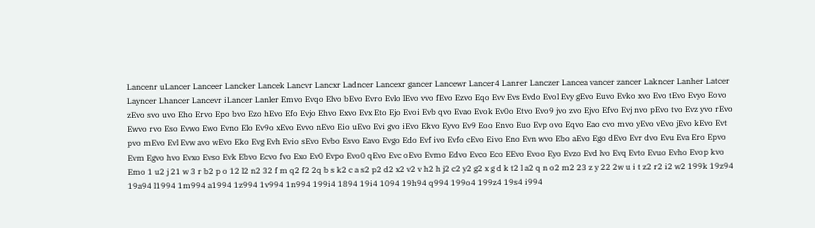Lancenr uLancer Lanceer Lancker Lancek Lancvr Lancxr Ladncer Lancexr gancer Lancewr Lancer4 Lanrer Lanczer Lancea vancer zancer Lakncer Lanher Latcer Layncer Lhancer Lancevr iLancer Lanler Emvo Evqo Elvo bEvo Evro Evlo lEvo vvo fEvo Ezvo Eqo Evv Evs Evdo Evol Evy gEvo Euvo Evko xvo Evo tEvo Evyo Eovo zEvo svo uvo Eho Ervo Epo bvo Ezo hEvo Efo Evjo Ehvo Exvo Evx Eto Ejo Evoi Evb qvo Evao Evok Ev0o Etvo Evo9 jvo zvo Ejvo Efvo Evj nvo pEvo tvo Evz yvo rEvo Ewvo rvo Eso Evwo Ewo Evno Elo Ev9o xEvo Evvo nEvo Eio uEvo Evi gvo iEvo Ekvo Eyvo Ev9 Eoo Envo Euo Evp ovo Eqvo Eao cvo mvo yEvo vEvo jEvo kEvo Evt pvo mEvo Evl Evw avo wEvo Eko Evg Evh Evio sEvo Evbo Esvo Eavo Evgo Edo Evf ivo Evfo cEvo Eivo Eno Evn wvo Ebo aEvo Ego dEvo Evr dvo Evu Eva Ero Epvo Evm Egvo hvo Evxo Evso Evk Ebvo Ecvo fvo Exo Ev0 Evpo Evo0 qEvo Evc oEvo Evmo Edvo Evco Eco EEvo Evoo Eyo Evzo Evd lvo Evq Evto Evuo Evho Evop kvo Emo 1 u2 j 21 w 3 r b2 p o 12 l2 n2 32 f m q2 f2 2q b s k2 c a s2 p2 d2 x2 v2 v h2 h j2 c2 y2 g2 x g d k t2 l a2 q n o2 m2 23 z y 22 2w u i t z2 r2 i2 w2 199k 19z94 19a94 l1994 1m994 a1994 1z994 1v994 1n994 199i4 1894 19i4 1094 19h94 q994 199o4 199z4 19s4 i994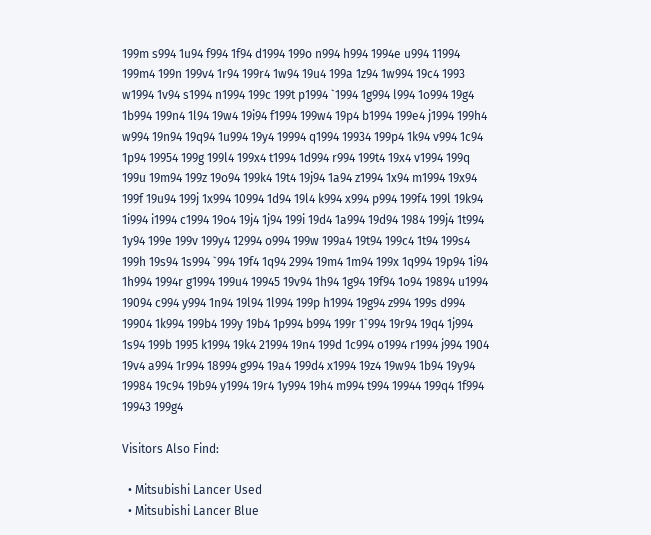199m s994 1u94 f994 1f94 d1994 199o n994 h994 1994e u994 11994 199m4 199n 199v4 1r94 199r4 1w94 19u4 199a 1z94 1w994 19c4 1993 w1994 1v94 s1994 n1994 199c 199t p1994 `1994 1g994 l994 1o994 19g4 1b994 199n4 1l94 19w4 19i94 f1994 199w4 19p4 b1994 199e4 j1994 199h4 w994 19n94 19q94 1u994 19y4 19994 q1994 19934 199p4 1k94 v994 1c94 1p94 19954 199g 199l4 199x4 t1994 1d994 r994 199t4 19x4 v1994 199q 199u 19m94 199z 19o94 199k4 19t4 19j94 1a94 z1994 1x94 m1994 19x94 199f 19u94 199j 1x994 10994 1d94 19l4 k994 x994 p994 199f4 199l 19k94 1i994 i1994 c1994 19o4 19j4 1j94 199i 19d4 1a994 19d94 1984 199j4 1t994 1y94 199e 199v 199y4 12994 o994 199w 199a4 19t94 199c4 1t94 199s4 199h 19s94 1s994 `994 19f4 1q94 2994 19m4 1m94 199x 1q994 19p94 1i94 1h994 1994r g1994 199u4 19945 19v94 1h94 1g94 19f94 1o94 19894 u1994 19094 c994 y994 1n94 19l94 1l994 199p h1994 19g94 z994 199s d994 19904 1k994 199b4 199y 19b4 1p994 b994 199r 1`994 19r94 19q4 1j994 1s94 199b 1995 k1994 19k4 21994 19n4 199d 1c994 o1994 r1994 j994 1904 19v4 a994 1r994 18994 g994 19a4 199d4 x1994 19z4 19w94 1b94 19y94 19984 19c94 19b94 y1994 19r4 1y994 19h4 m994 t994 19944 199q4 1f994 19943 199g4

Visitors Also Find:

  • Mitsubishi Lancer Used
  • Mitsubishi Lancer Blue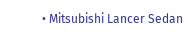• Mitsubishi Lancer Sedan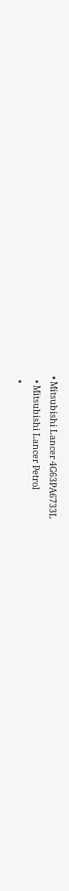• Mitsubishi Lancer 4G63PA6733L
  • Mitsubishi Lancer Petrol
  •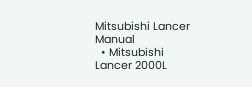Mitsubishi Lancer Manual
  • Mitsubishi Lancer 2000L